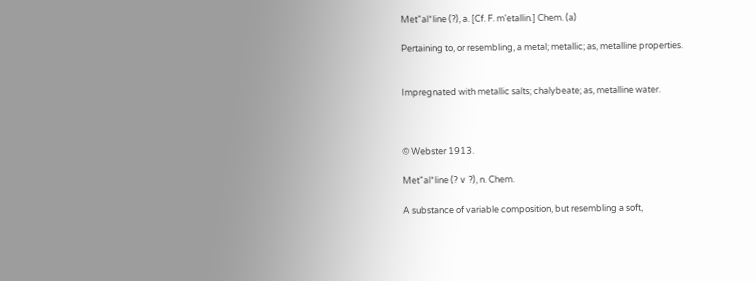Met"al*line (?), a. [Cf. F. m'etallin.] Chem. (a)

Pertaining to, or resembling, a metal; metallic; as, metalline properties.


Impregnated with metallic salts; chalybeate; as, metalline water.



© Webster 1913.

Met"al*line (? ∨ ?), n. Chem.

A substance of variable composition, but resembling a soft,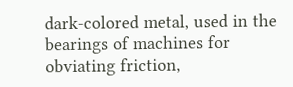dark-colored metal, used in the bearings of machines for obviating friction,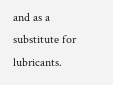and as a substitute for lubricants.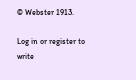© Webster 1913.

Log in or register to write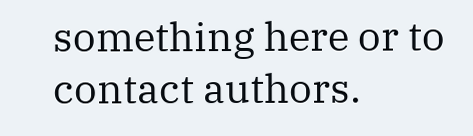something here or to contact authors.